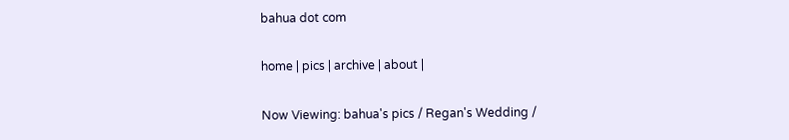bahua dot com

home | pics | archive | about |

Now Viewing: bahua's pics / Regan's Wedding /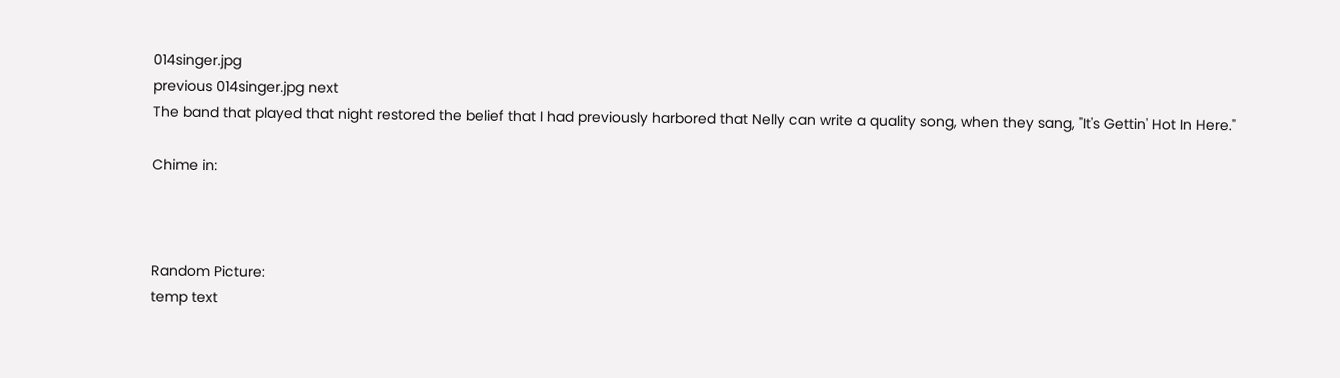014singer.jpg
previous 014singer.jpg next
The band that played that night restored the belief that I had previously harbored that Nelly can write a quality song, when they sang, "It's Gettin' Hot In Here."

Chime in:



Random Picture:
temp text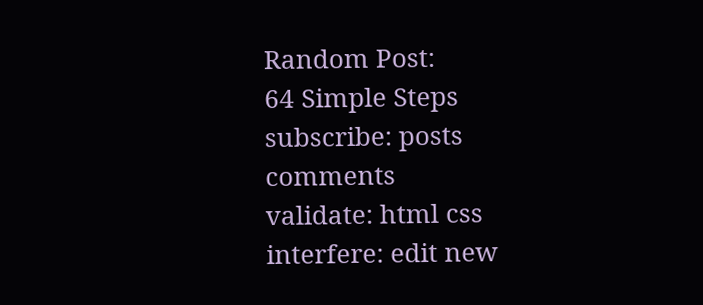Random Post:
64 Simple Steps
subscribe: posts comments
validate: html css
interfere: edit new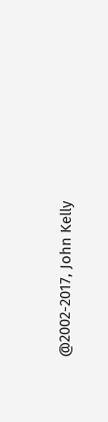@2002-2017, John Kelly